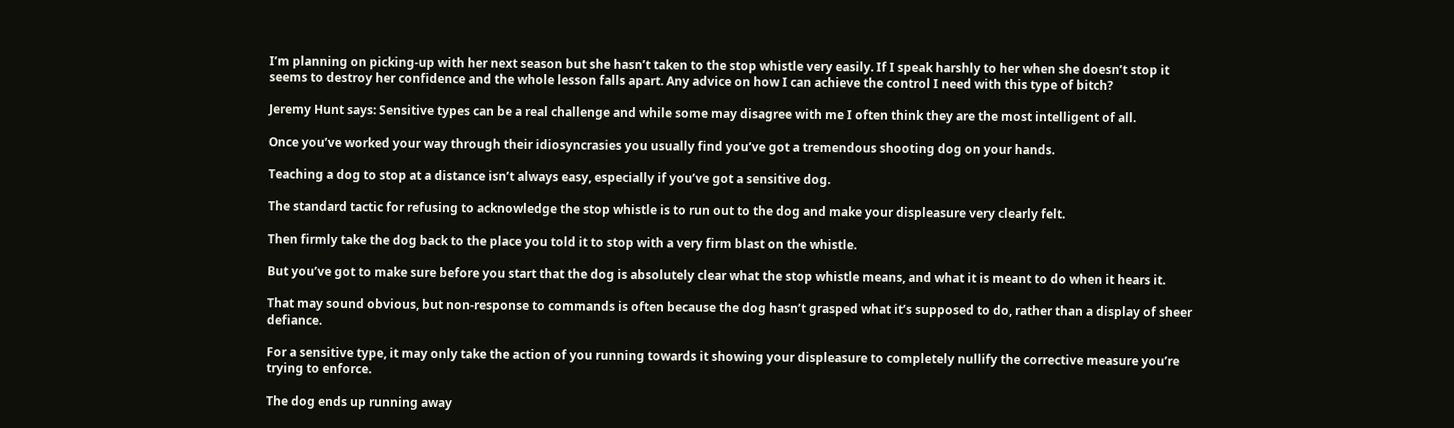I’m planning on picking-up with her next season but she hasn’t taken to the stop whistle very easily. If I speak harshly to her when she doesn’t stop it seems to destroy her confidence and the whole lesson falls apart. Any advice on how I can achieve the control I need with this type of bitch?

Jeremy Hunt says: Sensitive types can be a real challenge and while some may disagree with me I often think they are the most intelligent of all.

Once you’ve worked your way through their idiosyncrasies you usually find you’ve got a tremendous shooting dog on your hands.

Teaching a dog to stop at a distance isn’t always easy, especially if you’ve got a sensitive dog.

The standard tactic for refusing to acknowledge the stop whistle is to run out to the dog and make your displeasure very clearly felt.

Then firmly take the dog back to the place you told it to stop with a very firm blast on the whistle.

But you’ve got to make sure before you start that the dog is absolutely clear what the stop whistle means, and what it is meant to do when it hears it.

That may sound obvious, but non-response to commands is often because the dog hasn’t grasped what it’s supposed to do, rather than a display of sheer defiance.

For a sensitive type, it may only take the action of you running towards it showing your displeasure to completely nullify the corrective measure you’re trying to enforce.

The dog ends up running away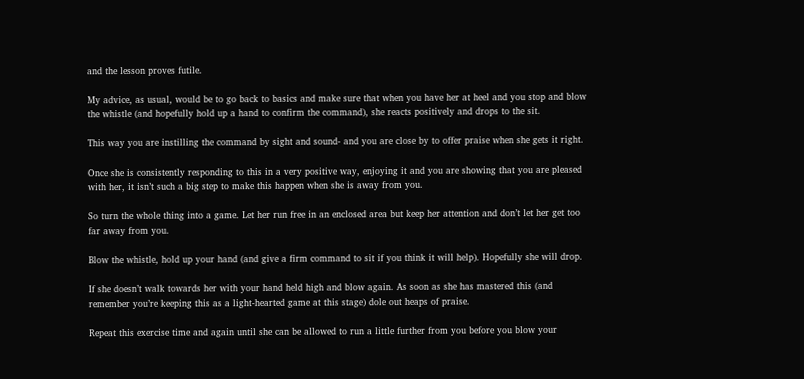and the lesson proves futile.

My advice, as usual, would be to go back to basics and make sure that when you have her at heel and you stop and blow the whistle (and hopefully hold up a hand to confirm the command), she reacts positively and drops to the sit.

This way you are instilling the command by sight and sound- and you are close by to offer praise when she gets it right.

Once she is consistently responding to this in a very positive way, enjoying it and you are showing that you are pleased with her, it isn’t such a big step to make this happen when she is away from you.

So turn the whole thing into a game. Let her run free in an enclosed area but keep her attention and don’t let her get too far away from you.

Blow the whistle, hold up your hand (and give a firm command to sit if you think it will help). Hopefully she will drop.

If she doesn’t walk towards her with your hand held high and blow again. As soon as she has mastered this (and remember you’re keeping this as a light-hearted game at this stage) dole out heaps of praise.

Repeat this exercise time and again until she can be allowed to run a little further from you before you blow your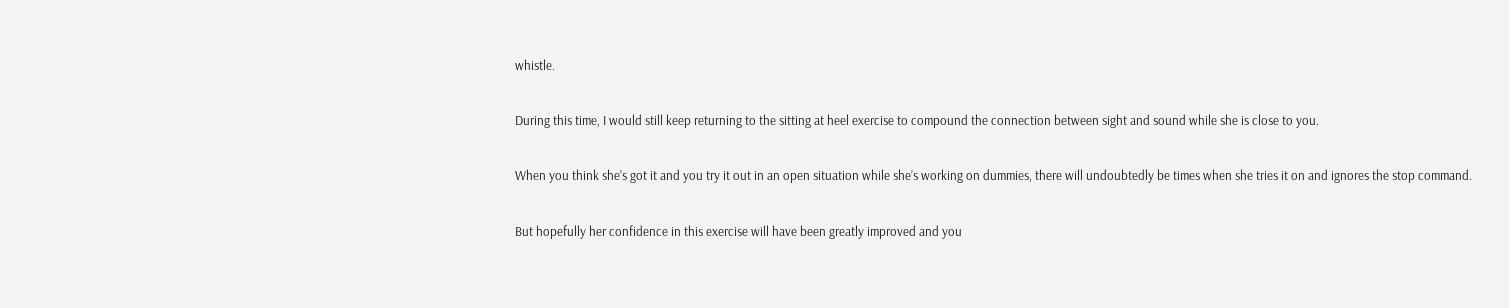whistle.

During this time, I would still keep returning to the sitting at heel exercise to compound the connection between sight and sound while she is close to you.

When you think she’s got it and you try it out in an open situation while she’s working on dummies, there will undoubtedly be times when she tries it on and ignores the stop command.

But hopefully her confidence in this exercise will have been greatly improved and you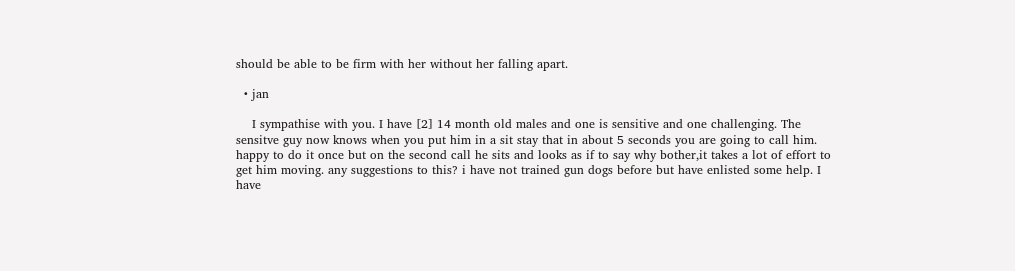should be able to be firm with her without her falling apart.

  • jan

    I sympathise with you. I have [2] 14 month old males and one is sensitive and one challenging. The sensitve guy now knows when you put him in a sit stay that in about 5 seconds you are going to call him. happy to do it once but on the second call he sits and looks as if to say why bother,it takes a lot of effort to get him moving. any suggestions to this? i have not trained gun dogs before but have enlisted some help. I have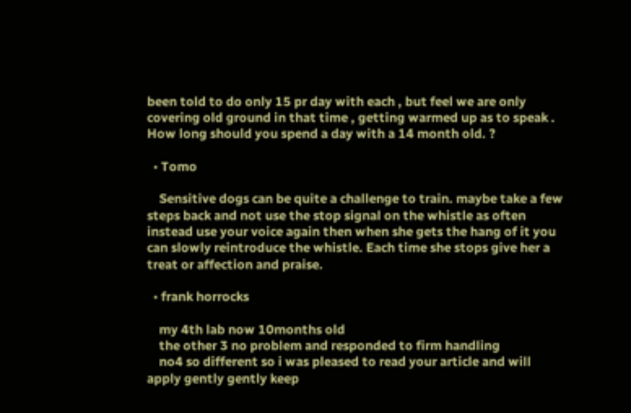been told to do only 15 pr day with each , but feel we are only covering old ground in that time , getting warmed up as to speak . How long should you spend a day with a 14 month old. ?

  • Tomo

    Sensitive dogs can be quite a challenge to train. maybe take a few steps back and not use the stop signal on the whistle as often instead use your voice again then when she gets the hang of it you can slowly reintroduce the whistle. Each time she stops give her a treat or affection and praise.

  • frank horrocks

    my 4th lab now 10months old
    the other 3 no problem and responded to firm handling
    no4 so different so i was pleased to read your article and will apply gently gently keep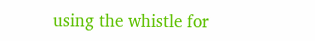using the whistle for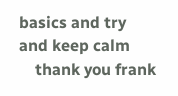basics and try and keep calm
    thank you frank